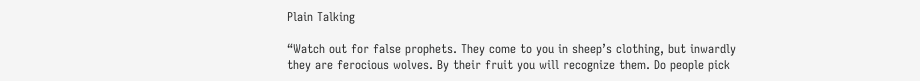Plain Talking

“Watch out for false prophets. They come to you in sheep’s clothing, but inwardly they are ferocious wolves. By their fruit you will recognize them. Do people pick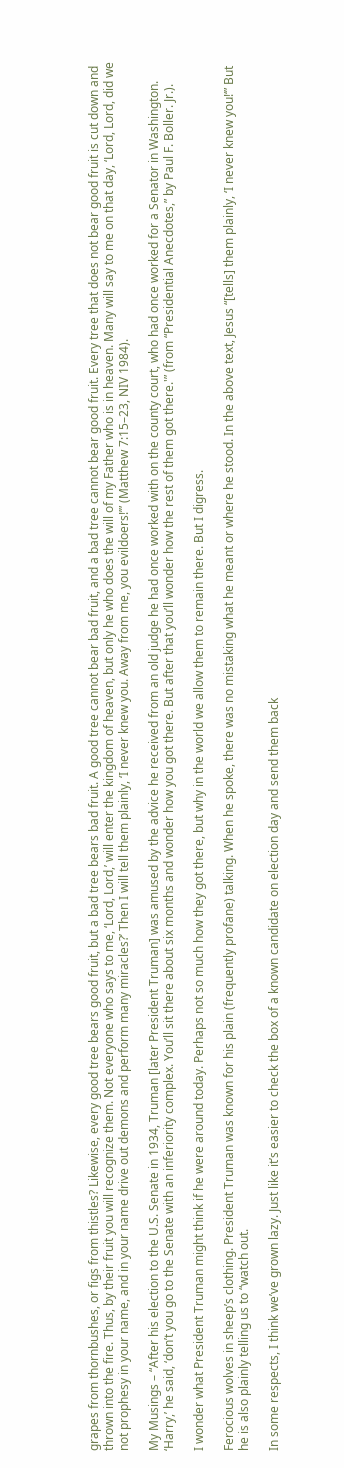grapes from thornbushes, or figs from thistles? Likewise, every good tree bears good fruit, but a bad tree bears bad fruit. A good tree cannot bear bad fruit, and a bad tree cannot bear good fruit. Every tree that does not bear good fruit is cut down and thrown into the fire. Thus, by their fruit you will recognize them. Not everyone who says to me, ‘Lord, Lord,’ will enter the kingdom of heaven, but only he who does the will of my Father who is in heaven. Many will say to me on that day, ‘Lord, Lord, did we not prophesy in your name, and in your name drive out demons and perform many miracles?’ Then I will tell them plainly, ‘I never knew you. Away from me, you evildoers!’” (Matthew 7:15–23, NIV 1984).

My Musings – “After his election to the U.S. Senate in 1934, Truman [later President Truman] was amused by the advice he received from an old judge he had once worked with on the county court, who had once worked for a Senator in Washington. ‘Harry,’ he said, ‘don’t you go to the Senate with an inferiority complex. You’ll sit there about six months and wonder how you got there. But after that you’ll wonder how the rest of them got there.'” (from “Presidential Anecdotes,” by Paul F. Boller. Jr.).

I wonder what President Truman might think if he were around today. Perhaps not so much how they got there, but why in the world we allow them to remain there. But I digress.

Ferocious wolves in sheep’s clothing. President Truman was known for his plain (frequently profane) talking. When he spoke, there was no mistaking what he meant or where he stood. In the above text, Jesus “[tells] them plainly, ‘I never knew you!‘” But he is also plainly telling us to “watch out.

In some respects, I think we’ve grown lazy. Just like it’s easier to check the box of a known candidate on election day and send them back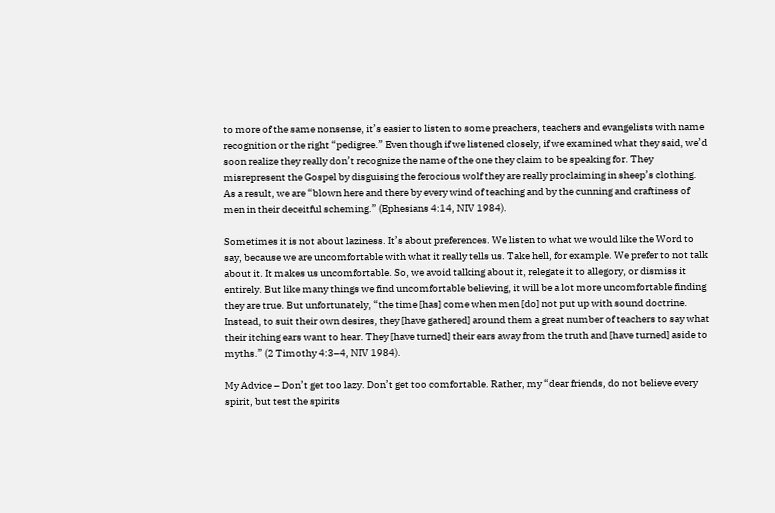to more of the same nonsense, it’s easier to listen to some preachers, teachers and evangelists with name recognition or the right “pedigree.” Even though if we listened closely, if we examined what they said, we’d soon realize they really don’t recognize the name of the one they claim to be speaking for. They misrepresent the Gospel by disguising the ferocious wolf they are really proclaiming in sheep’s clothing. As a result, we are “blown here and there by every wind of teaching and by the cunning and craftiness of men in their deceitful scheming.” (Ephesians 4:14, NIV 1984).

Sometimes it is not about laziness. It’s about preferences. We listen to what we would like the Word to say, because we are uncomfortable with what it really tells us. Take hell, for example. We prefer to not talk about it. It makes us uncomfortable. So, we avoid talking about it, relegate it to allegory, or dismiss it entirely. But like many things we find uncomfortable believing, it will be a lot more uncomfortable finding they are true. But unfortunately, “the time [has] come when men [do] not put up with sound doctrine. Instead, to suit their own desires, they [have gathered] around them a great number of teachers to say what their itching ears want to hear. They [have turned] their ears away from the truth and [have turned] aside to myths.” (2 Timothy 4:3–4, NIV 1984).

My Advice – Don’t get too lazy. Don’t get too comfortable. Rather, my “dear friends, do not believe every spirit, but test the spirits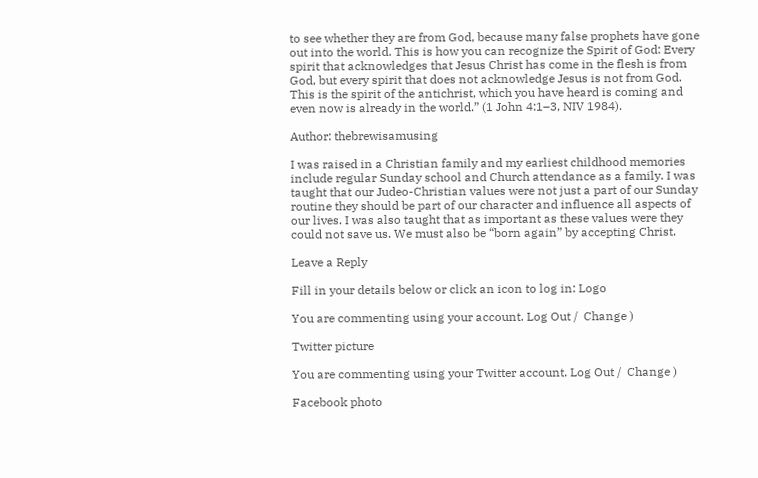to see whether they are from God, because many false prophets have gone out into the world. This is how you can recognize the Spirit of God: Every spirit that acknowledges that Jesus Christ has come in the flesh is from God, but every spirit that does not acknowledge Jesus is not from God. This is the spirit of the antichrist, which you have heard is coming and even now is already in the world.” (1 John 4:1–3, NIV 1984).

Author: thebrewisamusing

I was raised in a Christian family and my earliest childhood memories include regular Sunday school and Church attendance as a family. I was taught that our Judeo-Christian values were not just a part of our Sunday routine they should be part of our character and influence all aspects of our lives. I was also taught that as important as these values were they could not save us. We must also be “born again” by accepting Christ.

Leave a Reply

Fill in your details below or click an icon to log in: Logo

You are commenting using your account. Log Out /  Change )

Twitter picture

You are commenting using your Twitter account. Log Out /  Change )

Facebook photo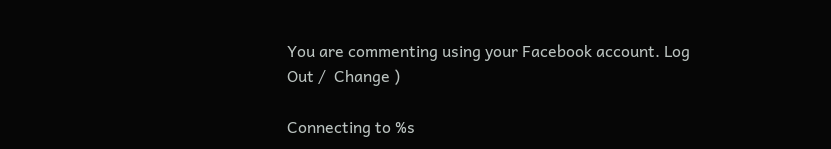You are commenting using your Facebook account. Log Out /  Change )

Connecting to %s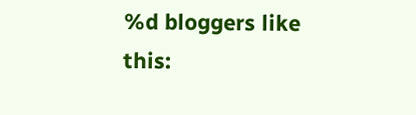%d bloggers like this: